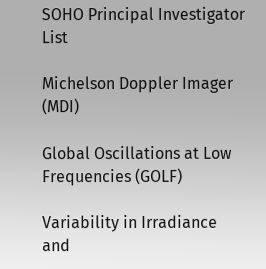SOHO Principal Investigator List

Michelson Doppler Imager (MDI)

Global Oscillations at Low Frequencies (GOLF)

Variability in Irradiance and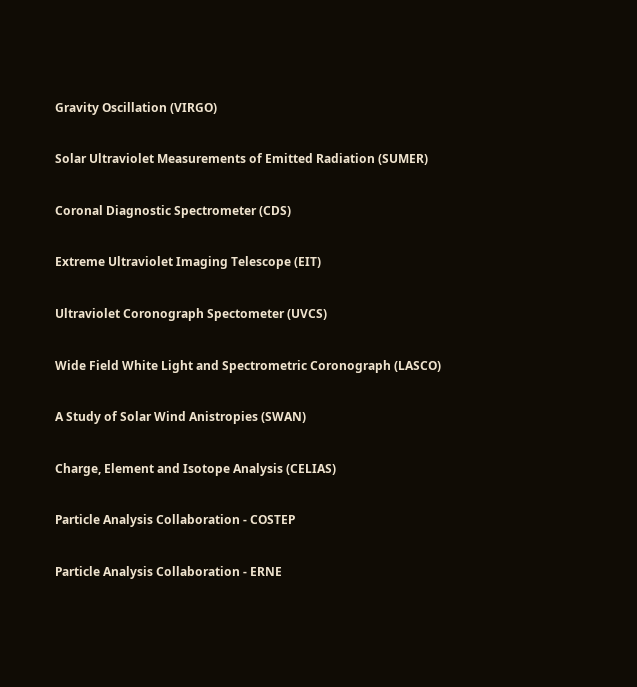Gravity Oscillation (VIRGO)

Solar Ultraviolet Measurements of Emitted Radiation (SUMER)

Coronal Diagnostic Spectrometer (CDS)

Extreme Ultraviolet Imaging Telescope (EIT)

Ultraviolet Coronograph Spectometer (UVCS)

Wide Field White Light and Spectrometric Coronograph (LASCO)

A Study of Solar Wind Anistropies (SWAN)

Charge, Element and Isotope Analysis (CELIAS)

Particle Analysis Collaboration - COSTEP

Particle Analysis Collaboration - ERNE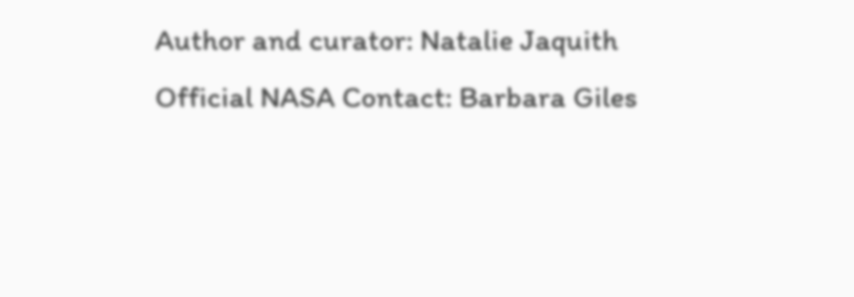Author and curator: Natalie Jaquith
Official NASA Contact: Barbara Giles